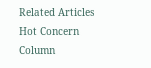Related Articles
Hot Concern
Column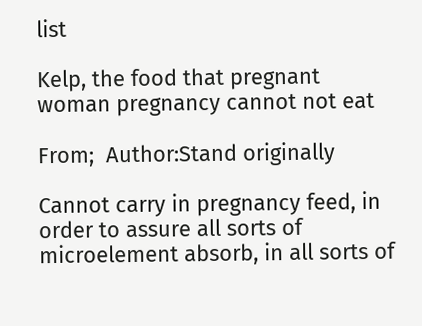list

Kelp, the food that pregnant woman pregnancy cannot not eat

From;  Author:Stand originally

Cannot carry in pregnancy feed, in order to assure all sorts of microelement absorb, in all sorts of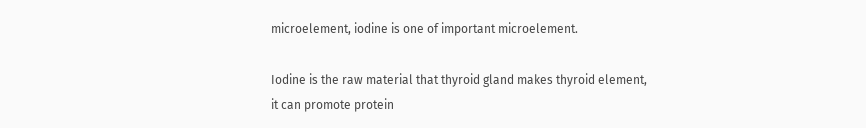microelement, iodine is one of important microelement.

Iodine is the raw material that thyroid gland makes thyroid element, it can promote protein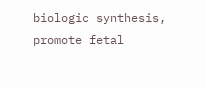biologic synthesis, promote fetal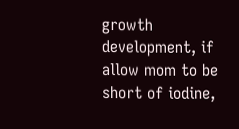growth development, if allow mom to be short of iodine,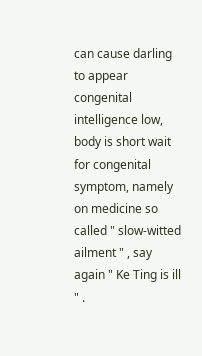can cause darling to appear congenital intelligence low, body is short wait for congenital symptom, namely on medicine so called " slow-witted ailment " , say again " Ke Ting is ill " .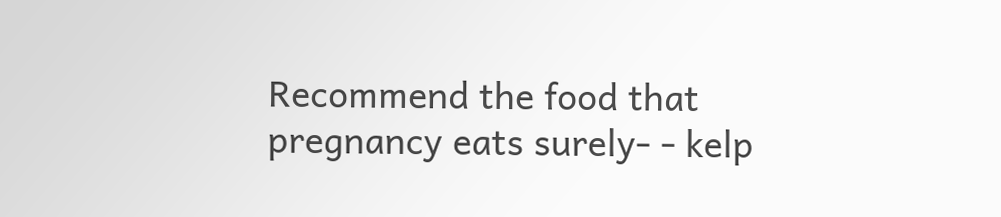Recommend the food that pregnancy eats surely- - kelp